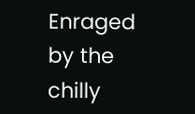Enraged by the chilly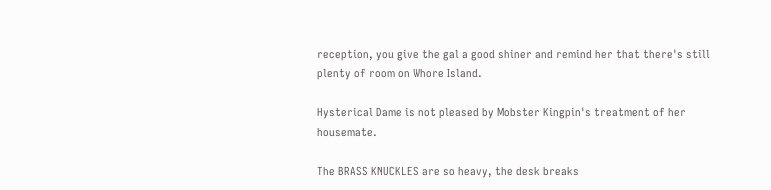reception, you give the gal a good shiner and remind her that there's still plenty of room on Whore Island.

Hysterical Dame is not pleased by Mobster Kingpin's treatment of her housemate.

The BRASS KNUCKLES are so heavy, the desk breaks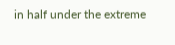in half under the extreme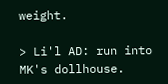weight.

> Li'l AD: run into MK's dollhouse.